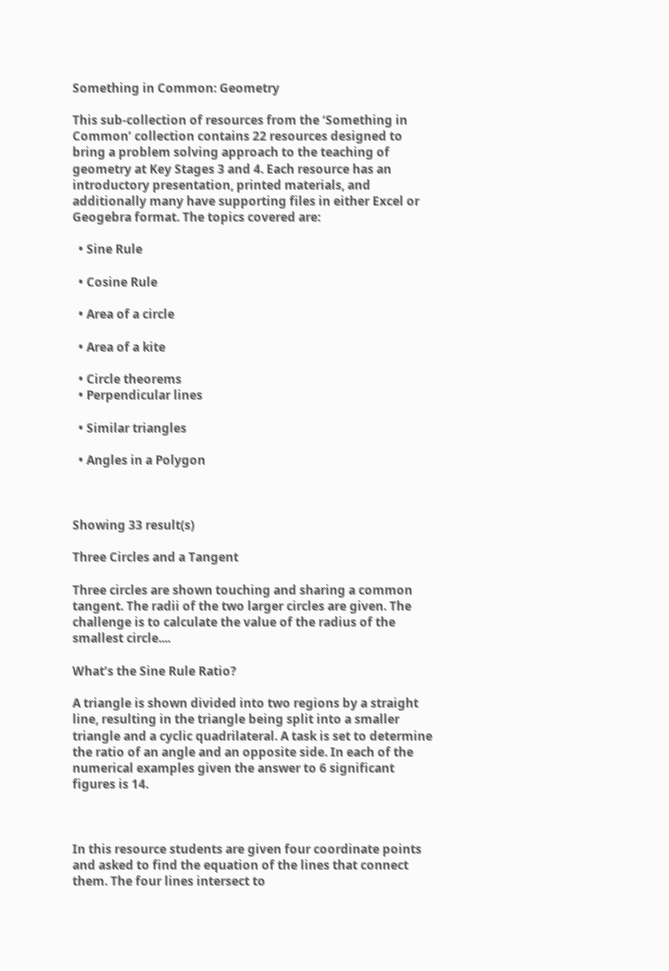Something in Common: Geometry

This sub-collection of resources from the ‘Something in Common’ collection contains 22 resources designed to bring a problem solving approach to the teaching of geometry at Key Stages 3 and 4. Each resource has an introductory presentation, printed materials, and additionally many have supporting files in either Excel or Geogebra format. The topics covered are:

  • Sine Rule

  • Cosine Rule

  • Area of a circle

  • Area of a kite

  • Circle theorems
  • Perpendicular lines

  • Similar triangles

  • Angles in a Polygon



Showing 33 result(s)

Three Circles and a Tangent

Three circles are shown touching and sharing a common tangent. The radii of the two larger circles are given. The challenge is to calculate the value of the radius of the smallest circle....

What’s the Sine Rule Ratio?

A triangle is shown divided into two regions by a straight line, resulting in the triangle being split into a smaller triangle and a cyclic quadrilateral. A task is set to determine the ratio of an angle and an opposite side. In each of the numerical examples given the answer to 6 significant figures is 14.



In this resource students are given four coordinate points and asked to find the equation of the lines that connect them. The four lines intersect to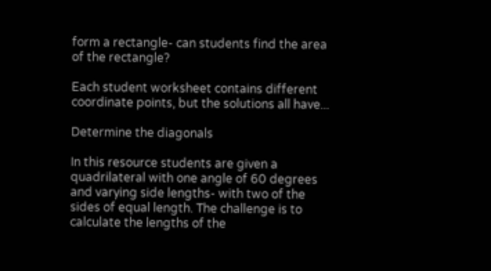form a rectangle- can students find the area of the rectangle?

Each student worksheet contains different coordinate points, but the solutions all have...

Determine the diagonals

In this resource students are given a quadrilateral with one angle of 60 degrees and varying side lengths- with two of the sides of equal length. The challenge is to calculate the lengths of the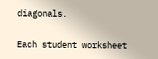diagonals.

Each student worksheet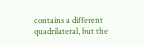contains a different quadrilateral, but the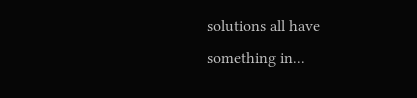solutions all have something in...